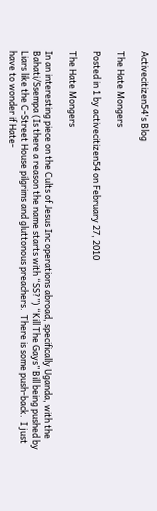Activecitizen54's Blog

The Hate Mongers

Posted in 1 by activecitizen54 on February 27, 2010

The Hate Mongers

In an interesting piece on the Cults of Jesus Inc operations abroad, specifically Uganda, with the Bahati/Ssempa (Is there a reason the name starts with “SS?”) “Kill The Gays” Bill being pushed by Liars like the C-Street House pilgrims and gluttonous preachers.  There is some push-back.  I just have to wonder if Hate-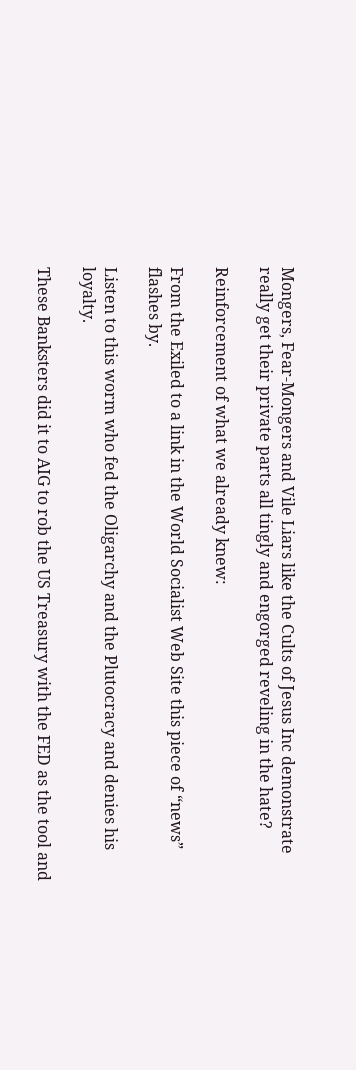Mongers, Fear-Mongers and Vile Liars like the Cults of Jesus Inc demonstrate really get their private parts all tingly and engorged reveling in the hate?

Reinforcement of what we already knew:

From the Exiled to a link in the World Socialist Web Site this piece of “news” flashes by.

Listen to this worm who fed the Oligarchy and the Plutocracy and denies his loyalty.

These Banksters did it to AIG to rob the US Treasury with the FED as the tool and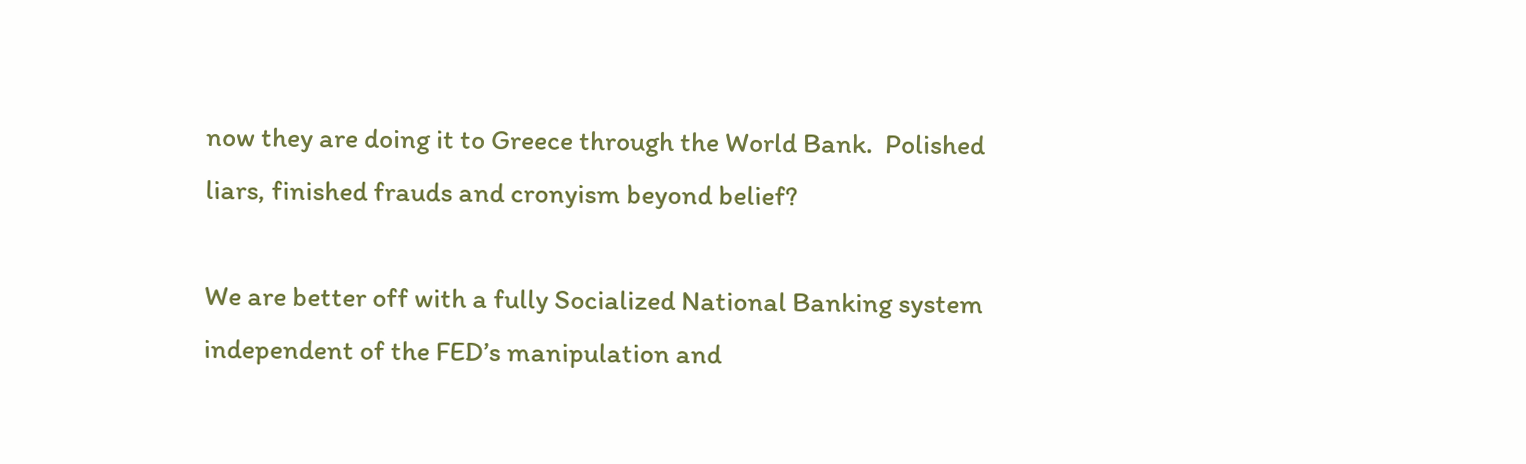now they are doing it to Greece through the World Bank.  Polished  liars, finished frauds and cronyism beyond belief?

We are better off with a fully Socialized National Banking system independent of the FED’s manipulation and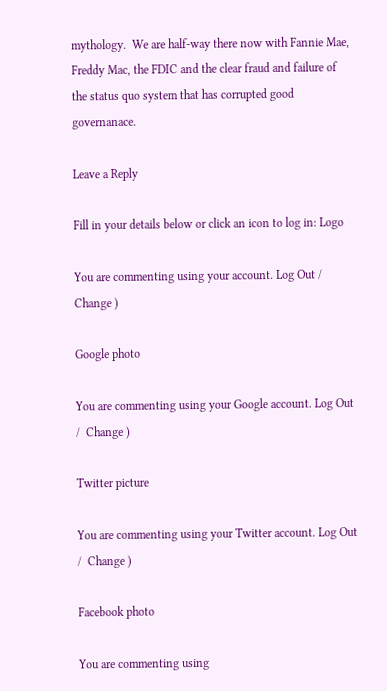mythology.  We are half-way there now with Fannie Mae, Freddy Mac, the FDIC and the clear fraud and failure of the status quo system that has corrupted good governanace.

Leave a Reply

Fill in your details below or click an icon to log in: Logo

You are commenting using your account. Log Out /  Change )

Google photo

You are commenting using your Google account. Log Out /  Change )

Twitter picture

You are commenting using your Twitter account. Log Out /  Change )

Facebook photo

You are commenting using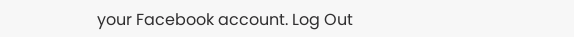your Facebook account. Log Out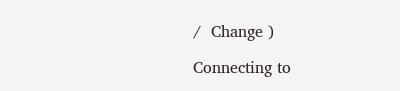/  Change )

Connecting to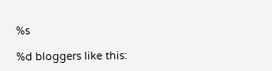%s

%d bloggers like this: